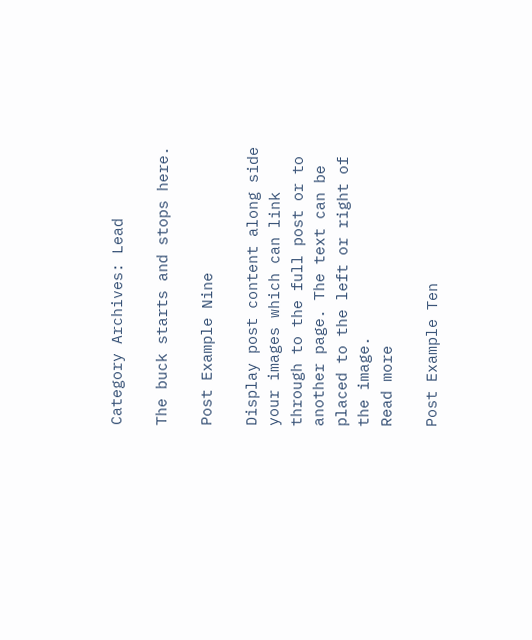Category Archives: Lead

The buck starts and stops here.

Post Example Nine

Display post content along side your images which can link through to the full post or to another page. The text can be placed to the left or right of the image.
Read more

Post Example Ten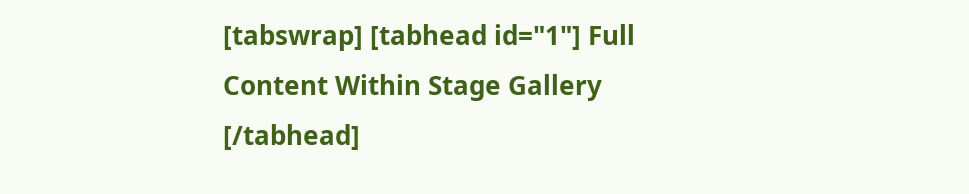[tabswrap] [tabhead id="1"] Full Content Within Stage Gallery [/tabhead]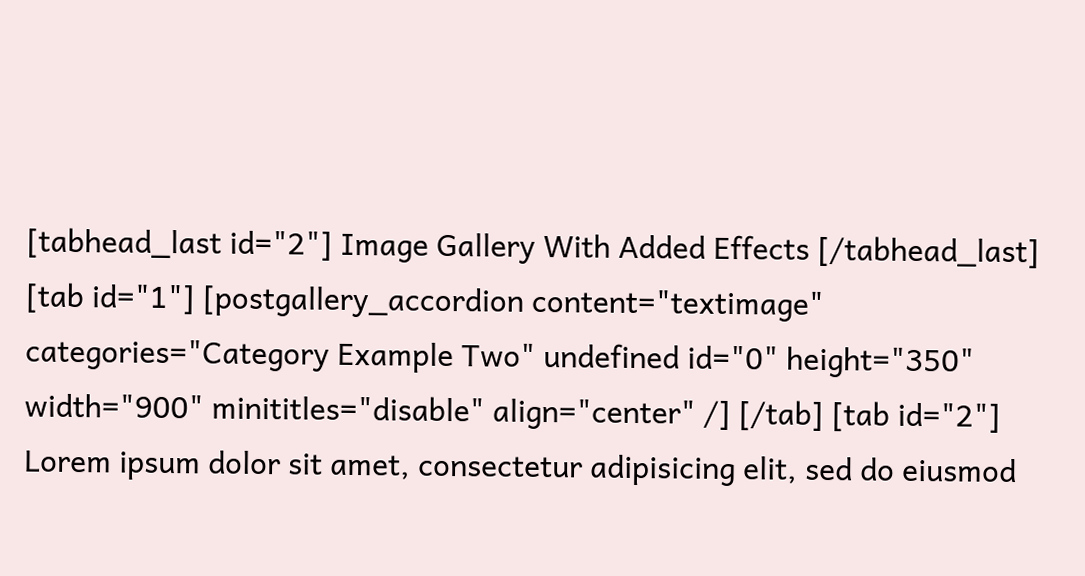[tabhead_last id="2"] Image Gallery With Added Effects [/tabhead_last] [tab id="1"] [postgallery_accordion content="textimage" categories="Category Example Two" undefined id="0" height="350" width="900" minititles="disable" align="center" /] [/tab] [tab id="2"] Lorem ipsum dolor sit amet, consectetur adipisicing elit, sed do eiusmod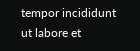tempor incididunt ut labore et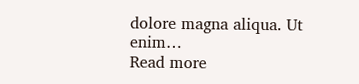dolore magna aliqua. Ut enim…
Read more